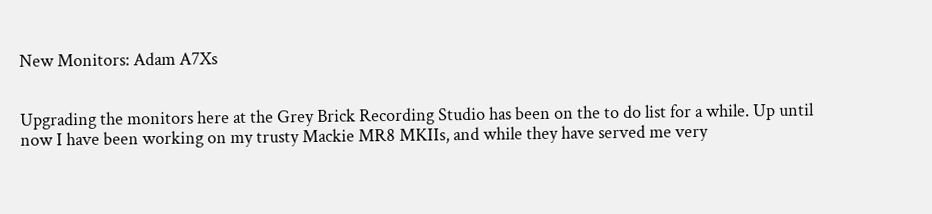New Monitors: Adam A7Xs


Upgrading the monitors here at the Grey Brick Recording Studio has been on the to do list for a while. Up until now I have been working on my trusty Mackie MR8 MKIIs, and while they have served me very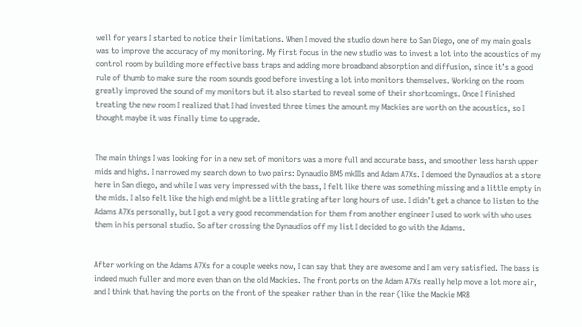well for years I started to notice their limitations. When I moved the studio down here to San Diego, one of my main goals was to improve the accuracy of my monitoring. My first focus in the new studio was to invest a lot into the acoustics of my control room by building more effective bass traps and adding more broadband absorption and diffusion, since it’s a good rule of thumb to make sure the room sounds good before investing a lot into monitors themselves. Working on the room greatly improved the sound of my monitors but it also started to reveal some of their shortcomings. Once I finished treating the new room I realized that I had invested three times the amount my Mackies are worth on the acoustics, so I thought maybe it was finally time to upgrade.


The main things I was looking for in a new set of monitors was a more full and accurate bass, and smoother less harsh upper mids and highs. I narrowed my search down to two pairs: Dynaudio BM5 mkIIIs and Adam A7Xs. I demoed the Dynaudios at a store here in San diego, and while I was very impressed with the bass, I felt like there was something missing and a little empty in the mids. I also felt like the high end might be a little grating after long hours of use. I didn’t get a chance to listen to the Adams A7Xs personally, but I got a very good recommendation for them from another engineer I used to work with who uses them in his personal studio. So after crossing the Dynaudios off my list I decided to go with the Adams.


After working on the Adams A7Xs for a couple weeks now, I can say that they are awesome and I am very satisfied. The bass is indeed much fuller and more even than on the old Mackies. The front ports on the Adam A7Xs really help move a lot more air, and I think that having the ports on the front of the speaker rather than in the rear (like the Mackie MR8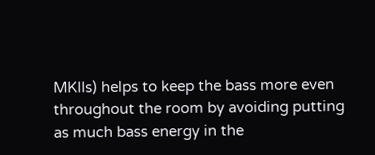MKIIs) helps to keep the bass more even throughout the room by avoiding putting as much bass energy in the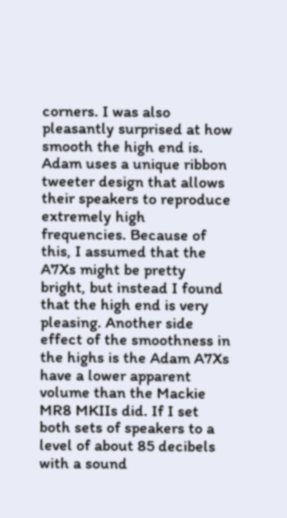corners. I was also pleasantly surprised at how smooth the high end is. Adam uses a unique ribbon tweeter design that allows their speakers to reproduce extremely high frequencies. Because of this, I assumed that the A7Xs might be pretty bright, but instead I found that the high end is very pleasing. Another side effect of the smoothness in the highs is the Adam A7Xs have a lower apparent volume than the Mackie MR8 MKIIs did. If I set both sets of speakers to a level of about 85 decibels with a sound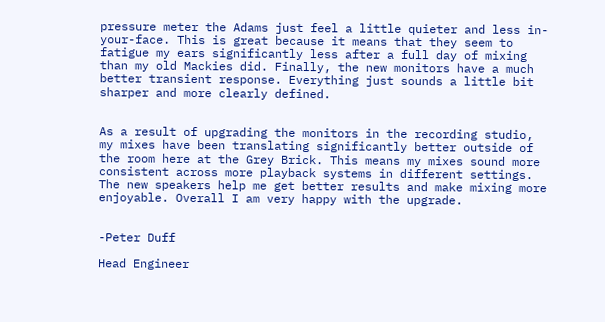pressure meter the Adams just feel a little quieter and less in-your-face. This is great because it means that they seem to fatigue my ears significantly less after a full day of mixing than my old Mackies did. Finally, the new monitors have a much better transient response. Everything just sounds a little bit sharper and more clearly defined.


As a result of upgrading the monitors in the recording studio, my mixes have been translating significantly better outside of the room here at the Grey Brick. This means my mixes sound more consistent across more playback systems in different settings. The new speakers help me get better results and make mixing more enjoyable. Overall I am very happy with the upgrade.


-Peter Duff

Head Engineer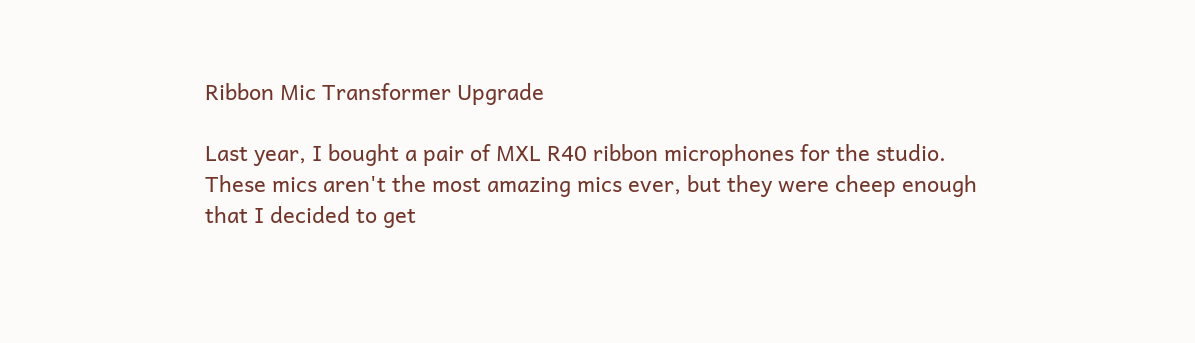Ribbon Mic Transformer Upgrade

Last year, I bought a pair of MXL R40 ribbon microphones for the studio. These mics aren't the most amazing mics ever, but they were cheep enough that I decided to get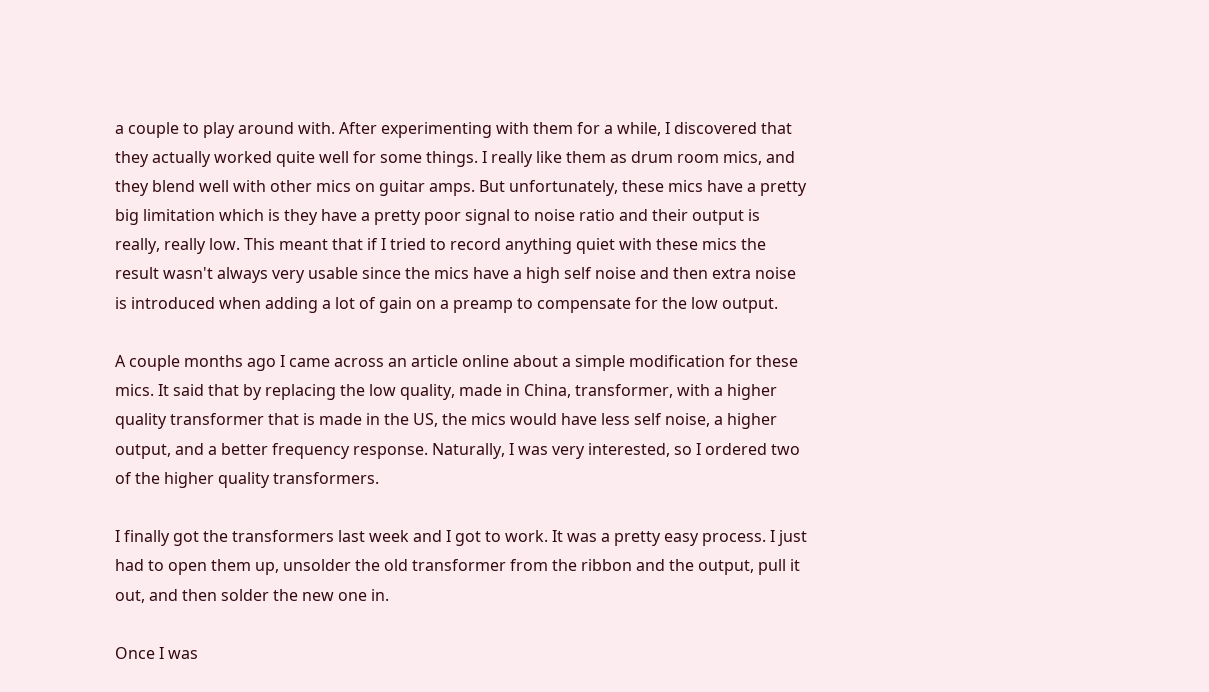a couple to play around with. After experimenting with them for a while, I discovered that they actually worked quite well for some things. I really like them as drum room mics, and they blend well with other mics on guitar amps. But unfortunately, these mics have a pretty big limitation which is they have a pretty poor signal to noise ratio and their output is really, really low. This meant that if I tried to record anything quiet with these mics the result wasn't always very usable since the mics have a high self noise and then extra noise is introduced when adding a lot of gain on a preamp to compensate for the low output.

A couple months ago I came across an article online about a simple modification for these mics. It said that by replacing the low quality, made in China, transformer, with a higher quality transformer that is made in the US, the mics would have less self noise, a higher output, and a better frequency response. Naturally, I was very interested, so I ordered two of the higher quality transformers.

I finally got the transformers last week and I got to work. It was a pretty easy process. I just had to open them up, unsolder the old transformer from the ribbon and the output, pull it out, and then solder the new one in.

Once I was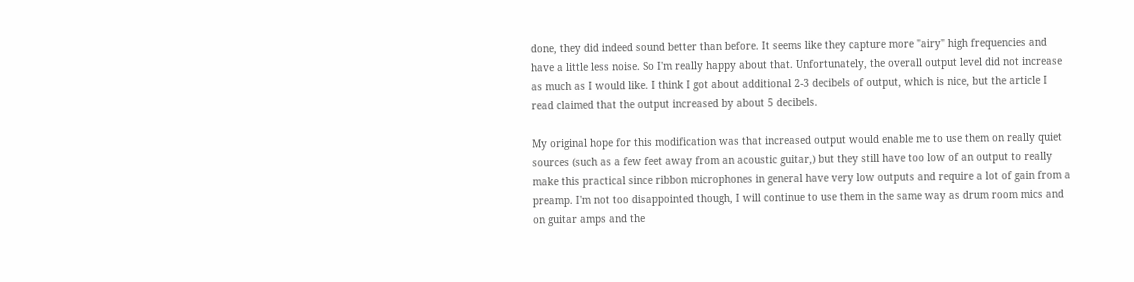done, they did indeed sound better than before. It seems like they capture more "airy" high frequencies and have a little less noise. So I'm really happy about that. Unfortunately, the overall output level did not increase as much as I would like. I think I got about additional 2-3 decibels of output, which is nice, but the article I read claimed that the output increased by about 5 decibels.

My original hope for this modification was that increased output would enable me to use them on really quiet sources (such as a few feet away from an acoustic guitar,) but they still have too low of an output to really make this practical since ribbon microphones in general have very low outputs and require a lot of gain from a preamp. I'm not too disappointed though, I will continue to use them in the same way as drum room mics and on guitar amps and the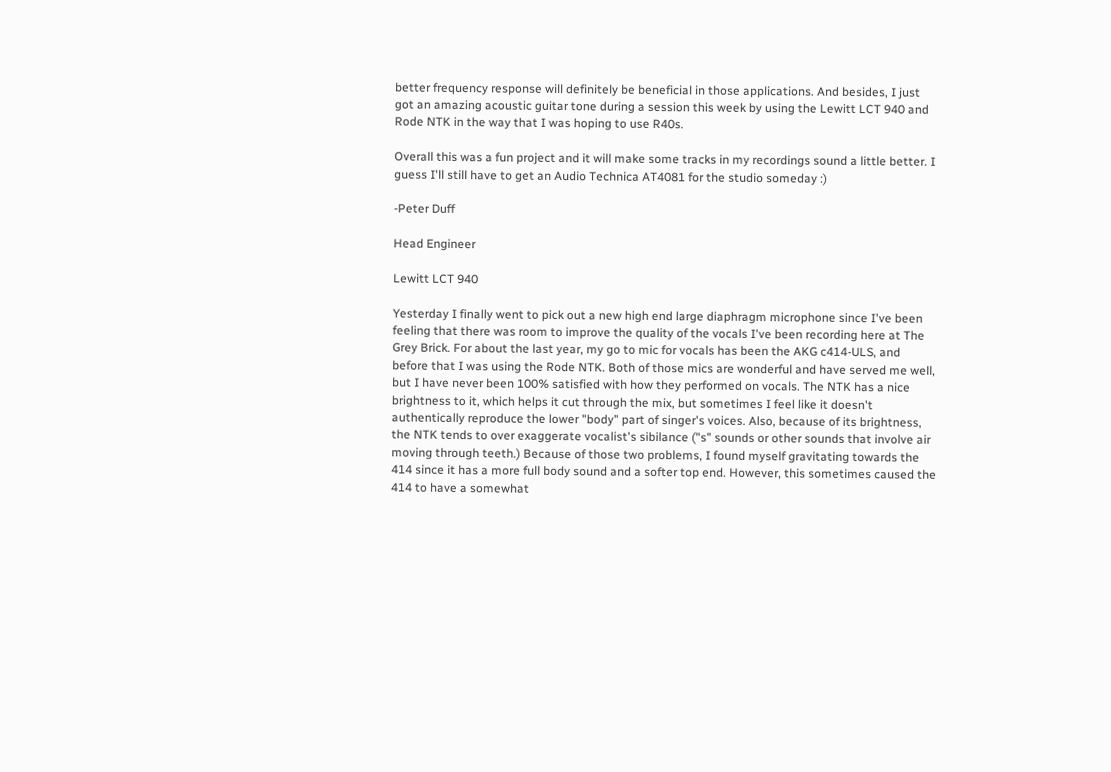better frequency response will definitely be beneficial in those applications. And besides, I just got an amazing acoustic guitar tone during a session this week by using the Lewitt LCT 940 and Rode NTK in the way that I was hoping to use R40s.

Overall this was a fun project and it will make some tracks in my recordings sound a little better. I guess I'll still have to get an Audio Technica AT4081 for the studio someday :)

-Peter Duff

Head Engineer

Lewitt LCT 940

Yesterday I finally went to pick out a new high end large diaphragm microphone since I've been feeling that there was room to improve the quality of the vocals I've been recording here at The Grey Brick. For about the last year, my go to mic for vocals has been the AKG c414-ULS, and before that I was using the Rode NTK. Both of those mics are wonderful and have served me well, but I have never been 100% satisfied with how they performed on vocals. The NTK has a nice brightness to it, which helps it cut through the mix, but sometimes I feel like it doesn't authentically reproduce the lower "body" part of singer's voices. Also, because of its brightness, the NTK tends to over exaggerate vocalist's sibilance ("s" sounds or other sounds that involve air moving through teeth.) Because of those two problems, I found myself gravitating towards the 414 since it has a more full body sound and a softer top end. However, this sometimes caused the 414 to have a somewhat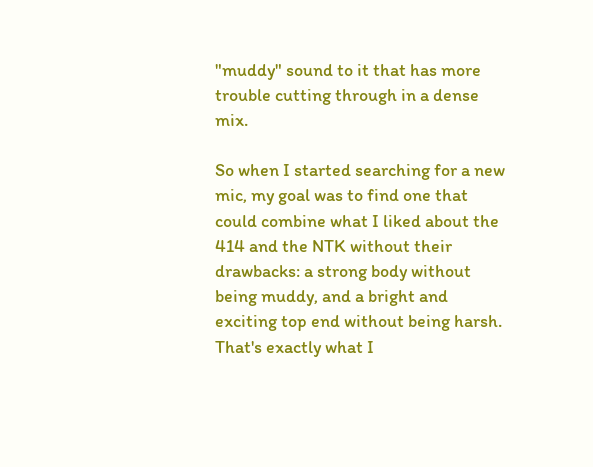"muddy" sound to it that has more trouble cutting through in a dense mix.

So when I started searching for a new mic, my goal was to find one that could combine what I liked about the 414 and the NTK without their drawbacks: a strong body without being muddy, and a bright and exciting top end without being harsh. That's exactly what I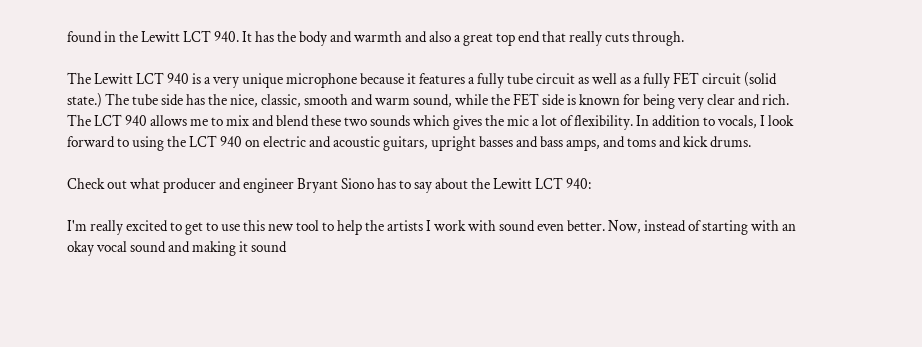found in the Lewitt LCT 940. It has the body and warmth and also a great top end that really cuts through.

The Lewitt LCT 940 is a very unique microphone because it features a fully tube circuit as well as a fully FET circuit (solid state.) The tube side has the nice, classic, smooth and warm sound, while the FET side is known for being very clear and rich. The LCT 940 allows me to mix and blend these two sounds which gives the mic a lot of flexibility. In addition to vocals, I look forward to using the LCT 940 on electric and acoustic guitars, upright basses and bass amps, and toms and kick drums.

Check out what producer and engineer Bryant Siono has to say about the Lewitt LCT 940:

I'm really excited to get to use this new tool to help the artists I work with sound even better. Now, instead of starting with an okay vocal sound and making it sound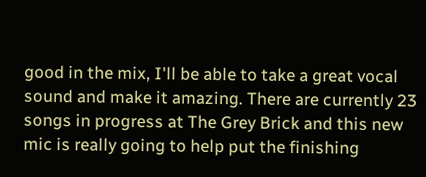good in the mix, I'll be able to take a great vocal sound and make it amazing. There are currently 23 songs in progress at The Grey Brick and this new mic is really going to help put the finishing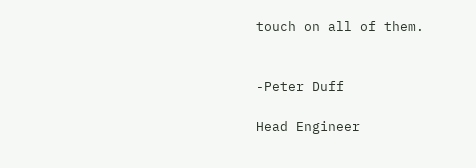touch on all of them.


-Peter Duff

Head Engineer